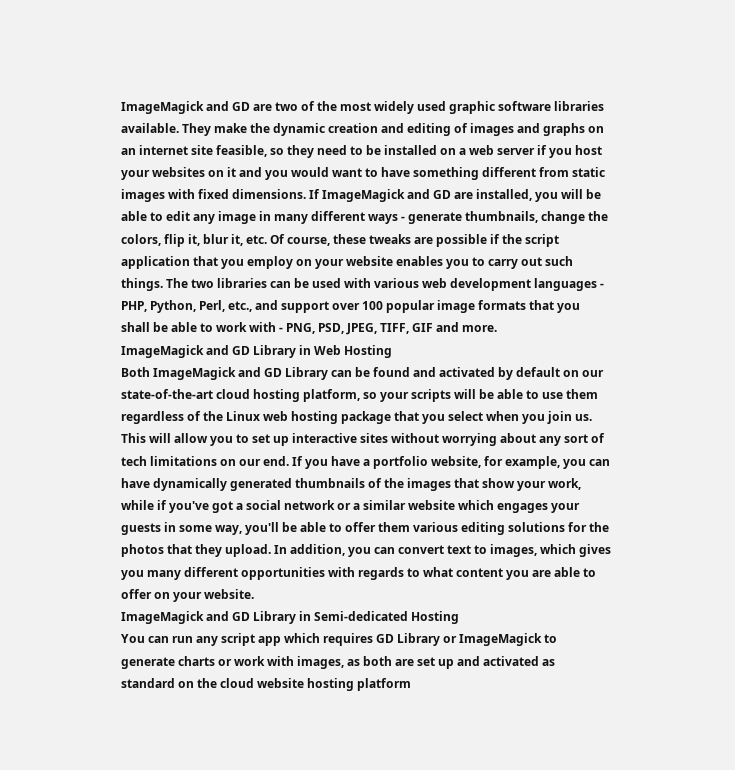ImageMagick and GD are two of the most widely used graphic software libraries available. They make the dynamic creation and editing of images and graphs on an internet site feasible, so they need to be installed on a web server if you host your websites on it and you would want to have something different from static images with fixed dimensions. If ImageMagick and GD are installed, you will be able to edit any image in many different ways - generate thumbnails, change the colors, flip it, blur it, etc. Of course, these tweaks are possible if the script application that you employ on your website enables you to carry out such things. The two libraries can be used with various web development languages - PHP, Python, Perl, etc., and support over 100 popular image formats that you shall be able to work with - PNG, PSD, JPEG, TIFF, GIF and more.
ImageMagick and GD Library in Web Hosting
Both ImageMagick and GD Library can be found and activated by default on our state-of-the-art cloud hosting platform, so your scripts will be able to use them regardless of the Linux web hosting package that you select when you join us. This will allow you to set up interactive sites without worrying about any sort of tech limitations on our end. If you have a portfolio website, for example, you can have dynamically generated thumbnails of the images that show your work, while if you've got a social network or a similar website which engages your guests in some way, you'll be able to offer them various editing solutions for the photos that they upload. In addition, you can convert text to images, which gives you many different opportunities with regards to what content you are able to offer on your website.
ImageMagick and GD Library in Semi-dedicated Hosting
You can run any script app which requires GD Library or ImageMagick to generate charts or work with images, as both are set up and activated as standard on the cloud website hosting platform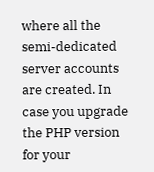where all the semi-dedicated server accounts are created. In case you upgrade the PHP version for your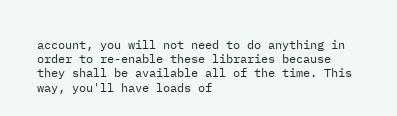account, you will not need to do anything in order to re-enable these libraries because they shall be available all of the time. This way, you'll have loads of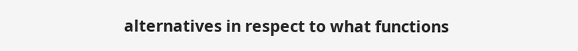alternatives in respect to what functions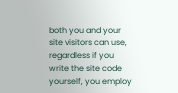both you and your site visitors can use, regardless if you write the site code yourself, you employ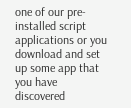one of our pre-installed script applications or you download and set up some app that you have discovered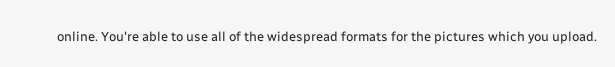online. You're able to use all of the widespread formats for the pictures which you upload.